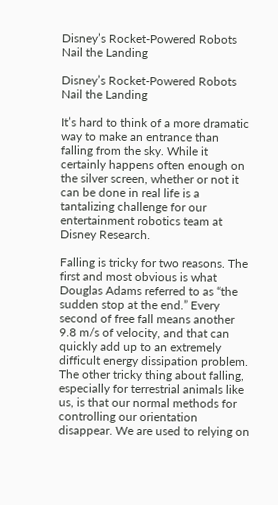Disney’s Rocket-Powered Robots Nail the Landing

Disney’s Rocket-Powered Robots Nail the Landing

It’s hard to think of a more dramatic way to make an entrance than falling from the sky. While it certainly happens often enough on the silver screen, whether or not it can be done in real life is a tantalizing challenge for our entertainment robotics team at Disney Research.

Falling is tricky for two reasons. The first and most obvious is what Douglas Adams referred to as “the sudden stop at the end.” Every second of free fall means another 9.8 m/s of velocity, and that can quickly add up to an extremely difficult energy dissipation problem. The other tricky thing about falling, especially for terrestrial animals like us, is that our normal methods for controlling our orientation disappear. We are used to relying on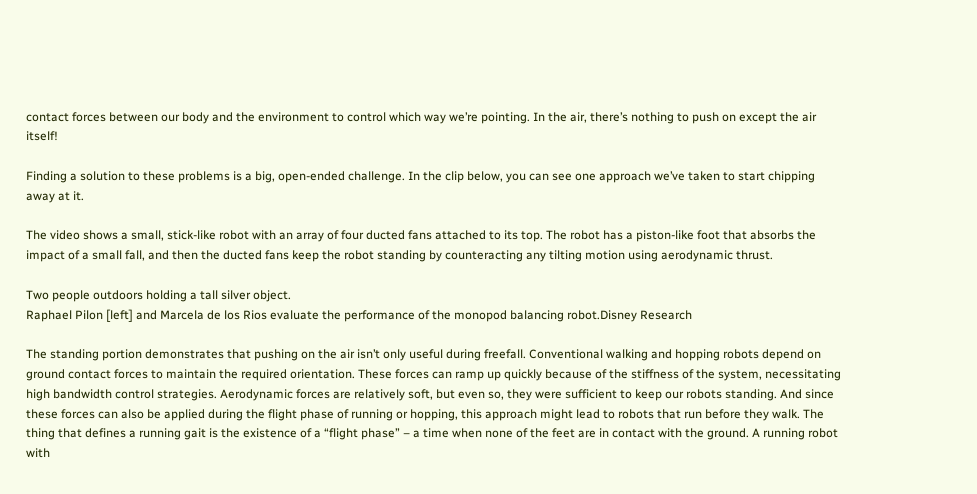contact forces between our body and the environment to control which way we’re pointing. In the air, there’s nothing to push on except the air itself!

Finding a solution to these problems is a big, open-ended challenge. In the clip below, you can see one approach we’ve taken to start chipping away at it.

The video shows a small, stick-like robot with an array of four ducted fans attached to its top. The robot has a piston-like foot that absorbs the impact of a small fall, and then the ducted fans keep the robot standing by counteracting any tilting motion using aerodynamic thrust.

Two people outdoors holding a tall silver object.
Raphael Pilon [left] and Marcela de los Rios evaluate the performance of the monopod balancing robot.Disney Research

The standing portion demonstrates that pushing on the air isn’t only useful during freefall. Conventional walking and hopping robots depend on ground contact forces to maintain the required orientation. These forces can ramp up quickly because of the stiffness of the system, necessitating high bandwidth control strategies. Aerodynamic forces are relatively soft, but even so, they were sufficient to keep our robots standing. And since these forces can also be applied during the flight phase of running or hopping, this approach might lead to robots that run before they walk. The thing that defines a running gait is the existence of a “flight phase” – a time when none of the feet are in contact with the ground. A running robot with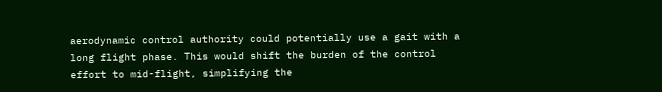aerodynamic control authority could potentially use a gait with a long flight phase. This would shift the burden of the control effort to mid-flight, simplifying the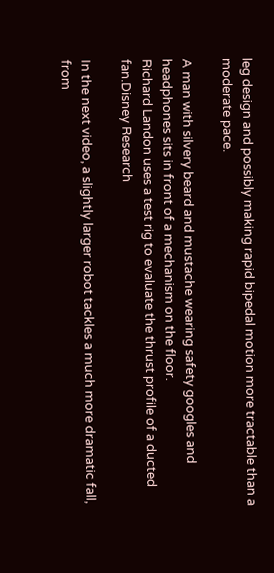leg design and possibly making rapid bipedal motion more tractable than a moderate pace.

A man with silvery beard and mustache wearing safety googles and headphones sits in front of a mechanism on the floor.
Richard Landon uses a test rig to evaluate the thrust profile of a ducted fan.Disney Research

In the next video, a slightly larger robot tackles a much more dramatic fall, from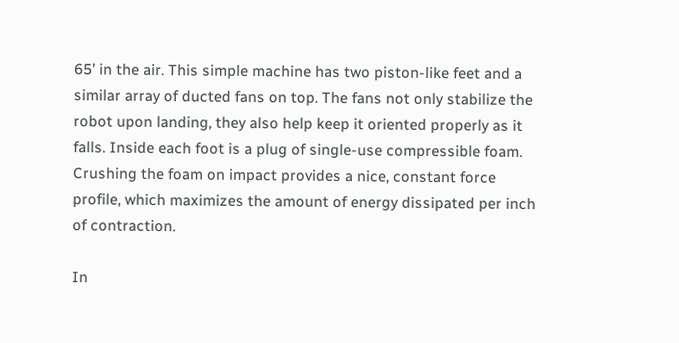65’ in the air. This simple machine has two piston-like feet and a similar array of ducted fans on top. The fans not only stabilize the robot upon landing, they also help keep it oriented properly as it falls. Inside each foot is a plug of single-use compressible foam. Crushing the foam on impact provides a nice, constant force profile, which maximizes the amount of energy dissipated per inch of contraction.

In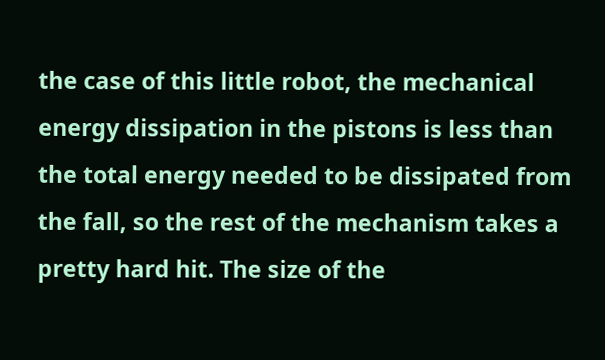the case of this little robot, the mechanical energy dissipation in the pistons is less than the total energy needed to be dissipated from the fall, so the rest of the mechanism takes a pretty hard hit. The size of the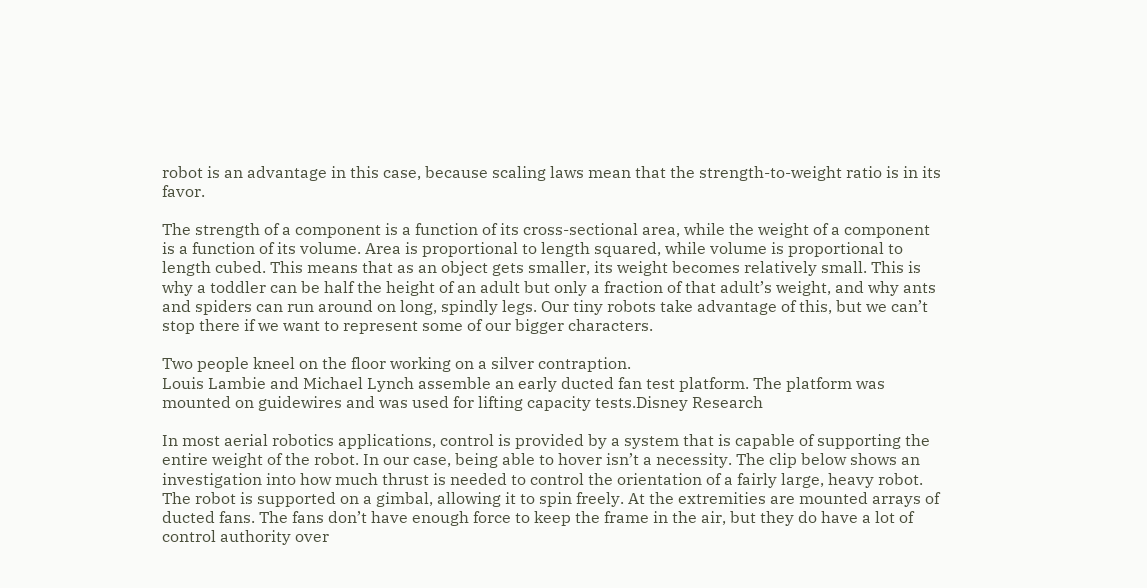robot is an advantage in this case, because scaling laws mean that the strength-to-weight ratio is in its favor.

The strength of a component is a function of its cross-sectional area, while the weight of a component is a function of its volume. Area is proportional to length squared, while volume is proportional to length cubed. This means that as an object gets smaller, its weight becomes relatively small. This is why a toddler can be half the height of an adult but only a fraction of that adult’s weight, and why ants and spiders can run around on long, spindly legs. Our tiny robots take advantage of this, but we can’t stop there if we want to represent some of our bigger characters.

Two people kneel on the floor working on a silver contraption.
Louis Lambie and Michael Lynch assemble an early ducted fan test platform. The platform was mounted on guidewires and was used for lifting capacity tests.Disney Research

In most aerial robotics applications, control is provided by a system that is capable of supporting the entire weight of the robot. In our case, being able to hover isn’t a necessity. The clip below shows an investigation into how much thrust is needed to control the orientation of a fairly large, heavy robot. The robot is supported on a gimbal, allowing it to spin freely. At the extremities are mounted arrays of ducted fans. The fans don’t have enough force to keep the frame in the air, but they do have a lot of control authority over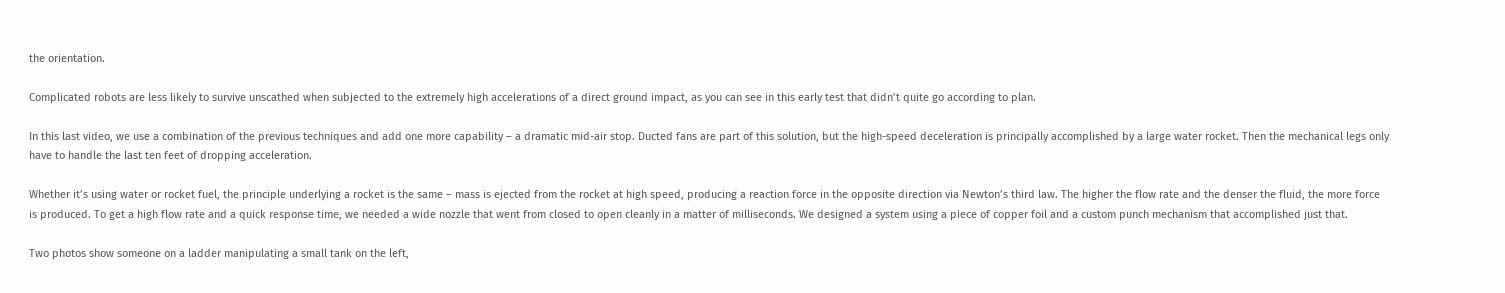the orientation.

Complicated robots are less likely to survive unscathed when subjected to the extremely high accelerations of a direct ground impact, as you can see in this early test that didn’t quite go according to plan.

In this last video, we use a combination of the previous techniques and add one more capability – a dramatic mid-air stop. Ducted fans are part of this solution, but the high-speed deceleration is principally accomplished by a large water rocket. Then the mechanical legs only have to handle the last ten feet of dropping acceleration.

Whether it’s using water or rocket fuel, the principle underlying a rocket is the same – mass is ejected from the rocket at high speed, producing a reaction force in the opposite direction via Newton’s third law. The higher the flow rate and the denser the fluid, the more force is produced. To get a high flow rate and a quick response time, we needed a wide nozzle that went from closed to open cleanly in a matter of milliseconds. We designed a system using a piece of copper foil and a custom punch mechanism that accomplished just that.

Two photos show someone on a ladder manipulating a small tank on the left,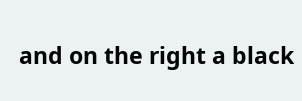and on the right a black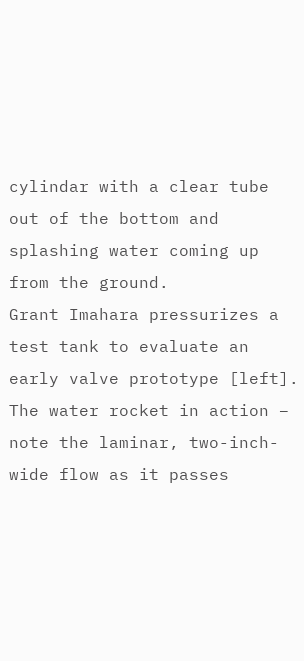cylindar with a clear tube out of the bottom and splashing water coming up from the ground.
Grant Imahara pressurizes a test tank to evaluate an early valve prototype [left]. The water rocket in action – note the laminar, two-inch-wide flow as it passes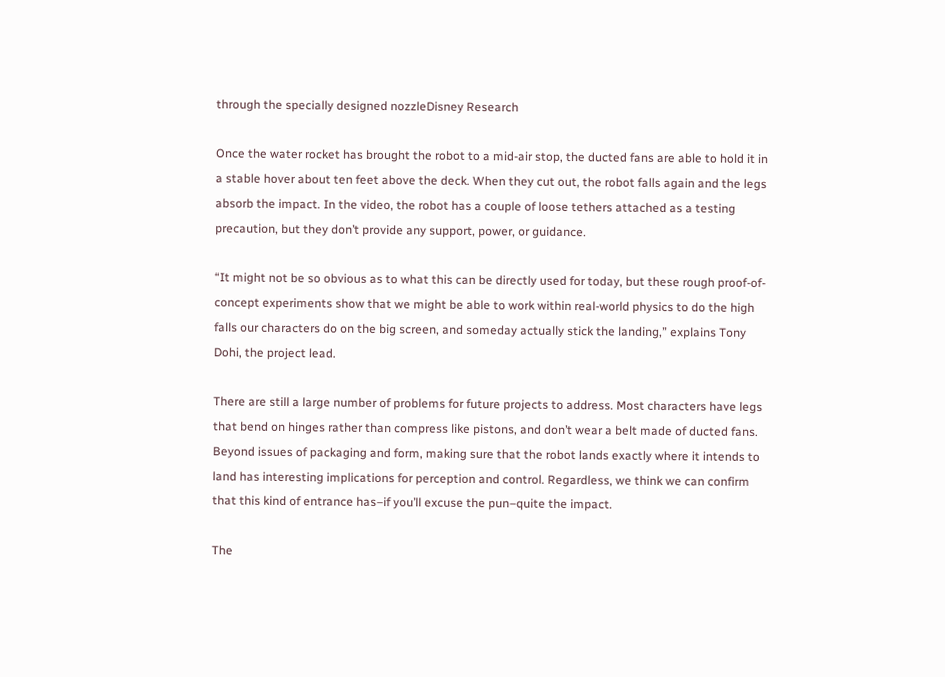through the specially designed nozzleDisney Research

Once the water rocket has brought the robot to a mid-air stop, the ducted fans are able to hold it in a stable hover about ten feet above the deck. When they cut out, the robot falls again and the legs absorb the impact. In the video, the robot has a couple of loose tethers attached as a testing precaution, but they don’t provide any support, power, or guidance.

“It might not be so obvious as to what this can be directly used for today, but these rough proof-of-concept experiments show that we might be able to work within real-world physics to do the high falls our characters do on the big screen, and someday actually stick the landing,” explains Tony Dohi, the project lead.

There are still a large number of problems for future projects to address. Most characters have legs that bend on hinges rather than compress like pistons, and don’t wear a belt made of ducted fans. Beyond issues of packaging and form, making sure that the robot lands exactly where it intends to land has interesting implications for perception and control. Regardless, we think we can confirm that this kind of entrance has–if you’ll excuse the pun–quite the impact.

The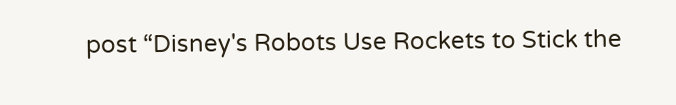post “Disney's Robots Use Rockets to Stick the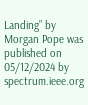Landing” by Morgan Pope was published on 05/12/2024 by spectrum.ieee.org